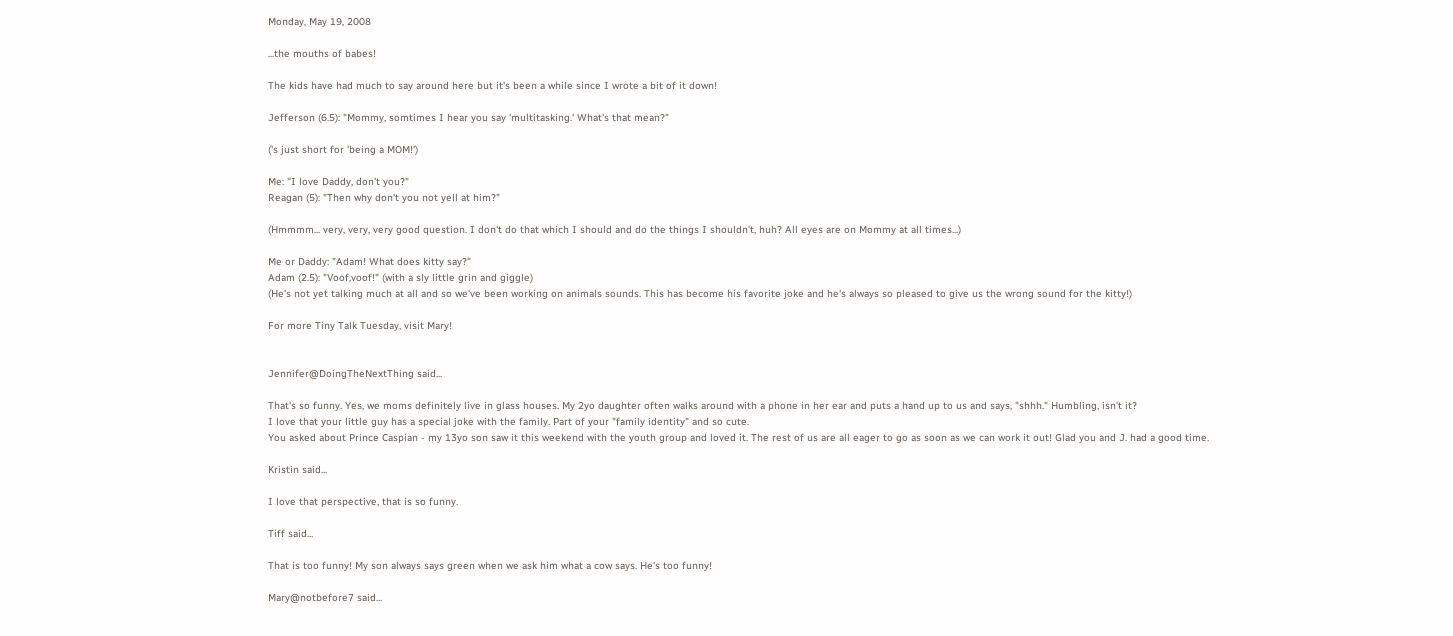Monday, May 19, 2008

...the mouths of babes!

The kids have had much to say around here but it's been a while since I wrote a bit of it down!

Jefferson (6.5): "Mommy, somtimes I hear you say 'multitasking.' What's that mean?"

('s just short for 'being a MOM!')

Me: "I love Daddy, don't you?"
Reagan (5): "Then why don't you not yell at him?"

(Hmmmm... very, very, very good question. I don't do that which I should and do the things I shouldn't, huh? All eyes are on Mommy at all times...)

Me or Daddy: "Adam! What does kitty say?"
Adam (2.5): "Voof,voof!" (with a sly little grin and giggle)
(He's not yet talking much at all and so we've been working on animals sounds. This has become his favorite joke and he's always so pleased to give us the wrong sound for the kitty!)

For more Tiny Talk Tuesday, visit Mary!


Jennifer@DoingTheNextThing said...

That's so funny. Yes, we moms definitely live in glass houses. My 2yo daughter often walks around with a phone in her ear and puts a hand up to us and says, "shhh." Humbling, isn't it?
I love that your little guy has a special joke with the family. Part of your "family identity" and so cute.
You asked about Prince Caspian - my 13yo son saw it this weekend with the youth group and loved it. The rest of us are all eager to go as soon as we can work it out! Glad you and J. had a good time.

Kristin said...

I love that perspective, that is so funny.

Tiff said...

That is too funny! My son always says green when we ask him what a cow says. He's too funny!

Mary@notbefore7 said...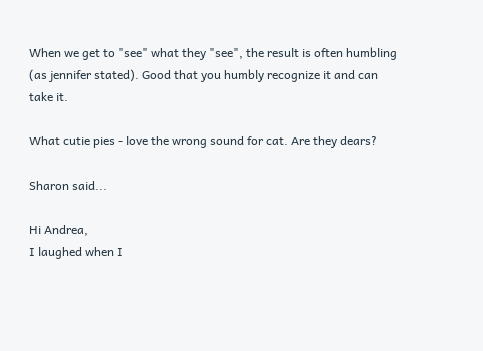When we get to "see" what they "see", the result is often humbling (as jennifer stated). Good that you humbly recognize it and can take it.

What cutie pies - love the wrong sound for cat. Are they dears?

Sharon said...

Hi Andrea,
I laughed when I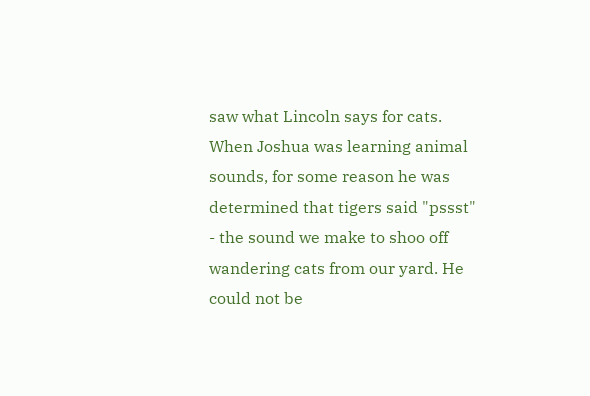saw what Lincoln says for cats. When Joshua was learning animal sounds, for some reason he was determined that tigers said "pssst" - the sound we make to shoo off wandering cats from our yard. He could not be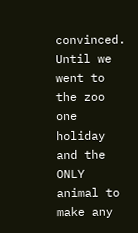convinced. Until we went to the zoo one holiday and the ONLY animal to make any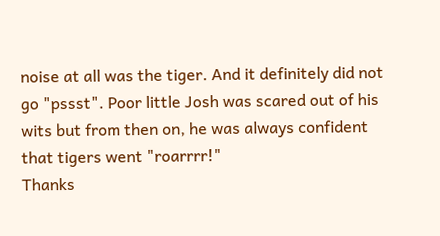noise at all was the tiger. And it definitely did not go "pssst". Poor little Josh was scared out of his wits but from then on, he was always confident that tigers went "roarrrr!"
Thanks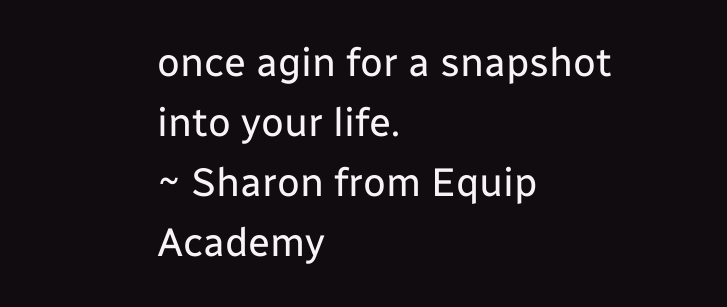once agin for a snapshot into your life.
~ Sharon from Equip Academy